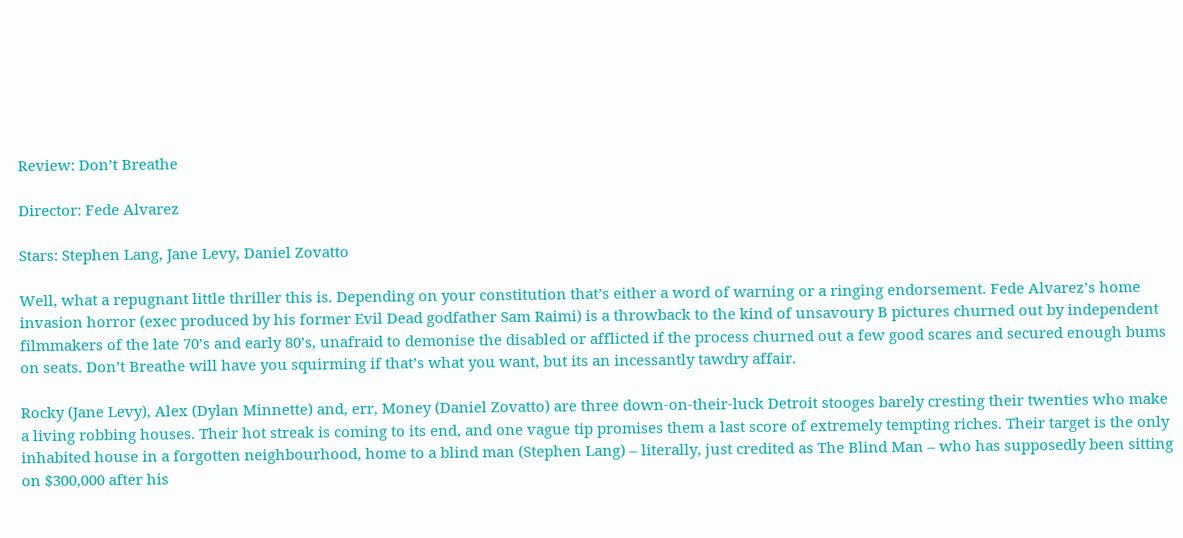Review: Don’t Breathe

Director: Fede Alvarez

Stars: Stephen Lang, Jane Levy, Daniel Zovatto

Well, what a repugnant little thriller this is. Depending on your constitution that’s either a word of warning or a ringing endorsement. Fede Alvarez’s home invasion horror (exec produced by his former Evil Dead godfather Sam Raimi) is a throwback to the kind of unsavoury B pictures churned out by independent filmmakers of the late 70’s and early 80’s, unafraid to demonise the disabled or afflicted if the process churned out a few good scares and secured enough bums on seats. Don’t Breathe will have you squirming if that’s what you want, but its an incessantly tawdry affair.

Rocky (Jane Levy), Alex (Dylan Minnette) and, err, Money (Daniel Zovatto) are three down-on-their-luck Detroit stooges barely cresting their twenties who make a living robbing houses. Their hot streak is coming to its end, and one vague tip promises them a last score of extremely tempting riches. Their target is the only inhabited house in a forgotten neighbourhood, home to a blind man (Stephen Lang) – literally, just credited as The Blind Man – who has supposedly been sitting on $300,000 after his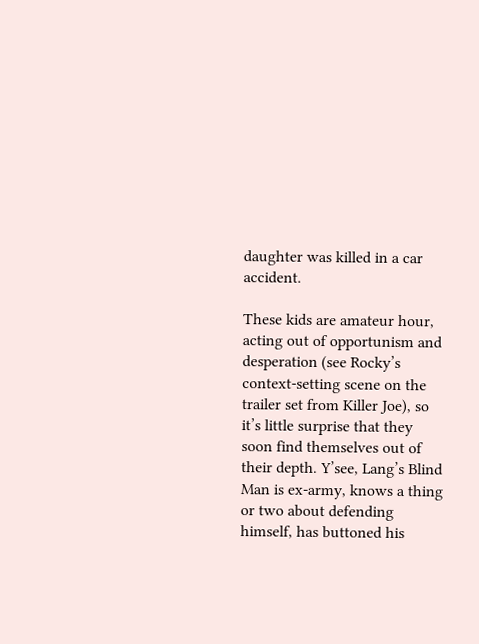daughter was killed in a car accident.

These kids are amateur hour, acting out of opportunism and desperation (see Rocky’s context-setting scene on the trailer set from Killer Joe), so it’s little surprise that they soon find themselves out of their depth. Y’see, Lang’s Blind Man is ex-army, knows a thing or two about defending himself, has buttoned his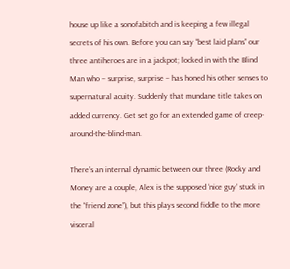house up like a sonofabitch and is keeping a few illegal secrets of his own. Before you can say “best laid plans” our three antiheroes are in a jackpot; locked in with the Blind Man who – surprise, surprise – has honed his other senses to supernatural acuity. Suddenly that mundane title takes on added currency. Get set go for an extended game of creep-around-the-blind-man.

There’s an internal dynamic between our three (Rocky and Money are a couple, Alex is the supposed ‘nice guy’ stuck in the “friend zone”), but this plays second fiddle to the more visceral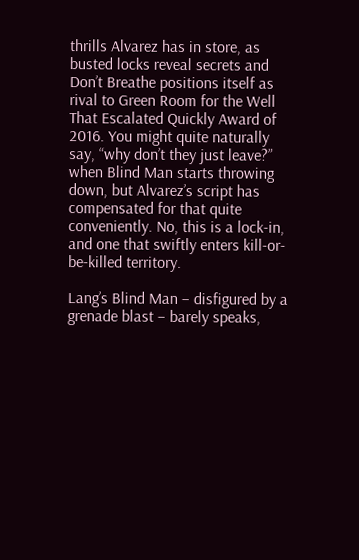thrills Alvarez has in store, as busted locks reveal secrets and Don’t Breathe positions itself as rival to Green Room for the Well That Escalated Quickly Award of 2016. You might quite naturally say, “why don’t they just leave?” when Blind Man starts throwing down, but Alvarez’s script has compensated for that quite conveniently. No, this is a lock-in, and one that swiftly enters kill-or-be-killed territory.

Lang’s Blind Man – disfigured by a grenade blast – barely speaks,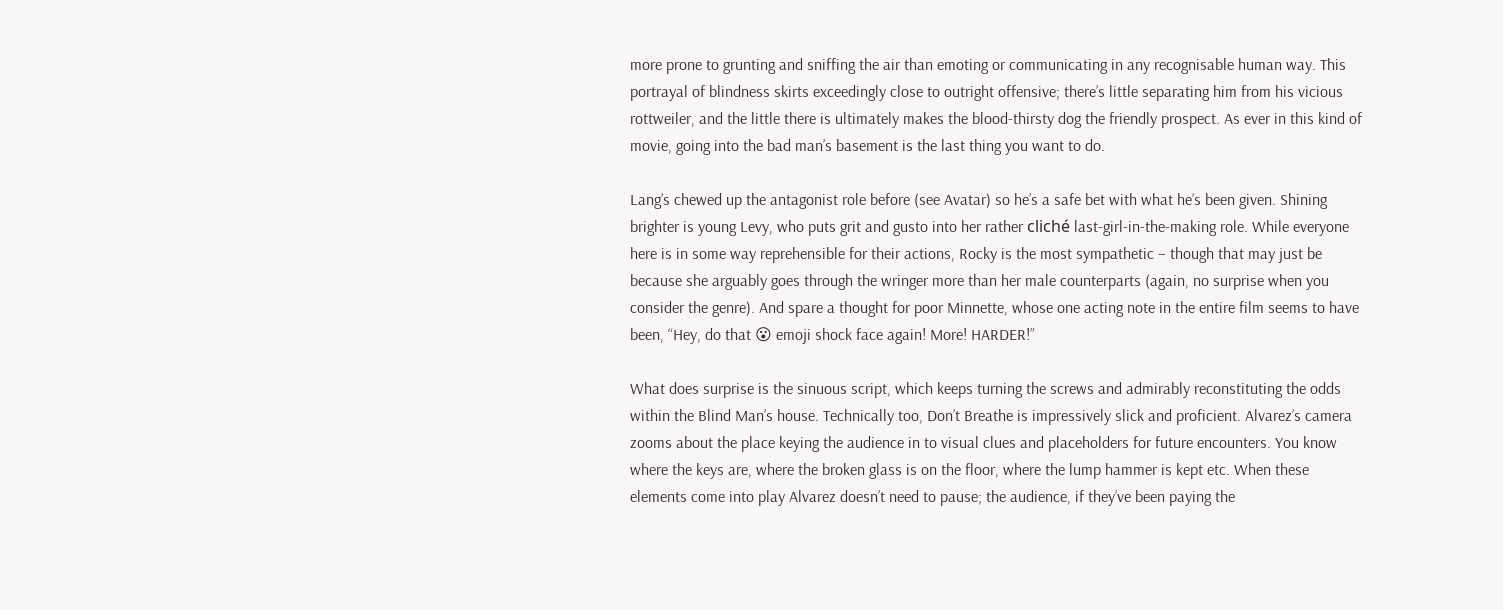more prone to grunting and sniffing the air than emoting or communicating in any recognisable human way. This portrayal of blindness skirts exceedingly close to outright offensive; there’s little separating him from his vicious rottweiler, and the little there is ultimately makes the blood-thirsty dog the friendly prospect. As ever in this kind of movie, going into the bad man’s basement is the last thing you want to do.

Lang’s chewed up the antagonist role before (see Avatar) so he’s a safe bet with what he’s been given. Shining brighter is young Levy, who puts grit and gusto into her rather cliché last-girl-in-the-making role. While everyone here is in some way reprehensible for their actions, Rocky is the most sympathetic – though that may just be because she arguably goes through the wringer more than her male counterparts (again, no surprise when you consider the genre). And spare a thought for poor Minnette, whose one acting note in the entire film seems to have been, “Hey, do that 😮 emoji shock face again! More! HARDER!”

What does surprise is the sinuous script, which keeps turning the screws and admirably reconstituting the odds within the Blind Man’s house. Technically too, Don’t Breathe is impressively slick and proficient. Alvarez’s camera zooms about the place keying the audience in to visual clues and placeholders for future encounters. You know where the keys are, where the broken glass is on the floor, where the lump hammer is kept etc. When these elements come into play Alvarez doesn’t need to pause; the audience, if they’ve been paying the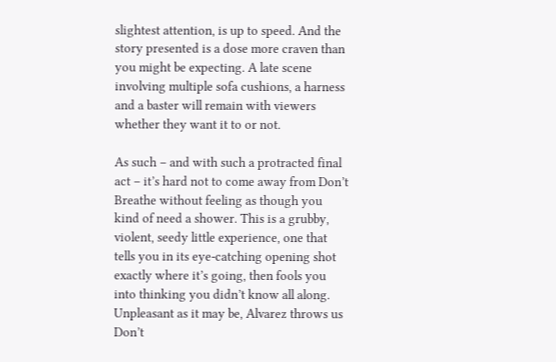slightest attention, is up to speed. And the story presented is a dose more craven than you might be expecting. A late scene involving multiple sofa cushions, a harness and a baster will remain with viewers whether they want it to or not.

As such – and with such a protracted final act – it’s hard not to come away from Don’t Breathe without feeling as though you kind of need a shower. This is a grubby, violent, seedy little experience, one that tells you in its eye-catching opening shot exactly where it’s going, then fools you into thinking you didn’t know all along. Unpleasant as it may be, Alvarez throws us Don’t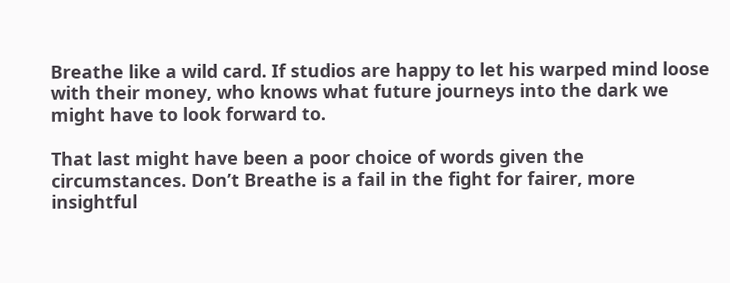Breathe like a wild card. If studios are happy to let his warped mind loose with their money, who knows what future journeys into the dark we might have to look forward to.

That last might have been a poor choice of words given the circumstances. Don’t Breathe is a fail in the fight for fairer, more insightful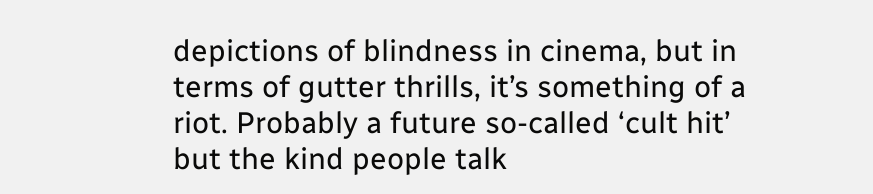depictions of blindness in cinema, but in terms of gutter thrills, it’s something of a riot. Probably a future so-called ‘cult hit’ but the kind people talk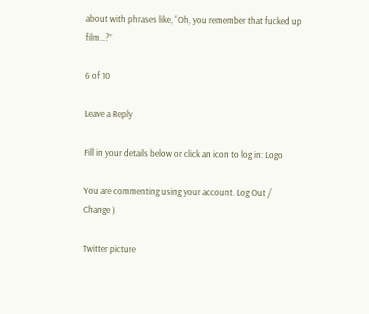about with phrases like, “Oh, you remember that fucked up film…?”

6 of 10

Leave a Reply

Fill in your details below or click an icon to log in: Logo

You are commenting using your account. Log Out /  Change )

Twitter picture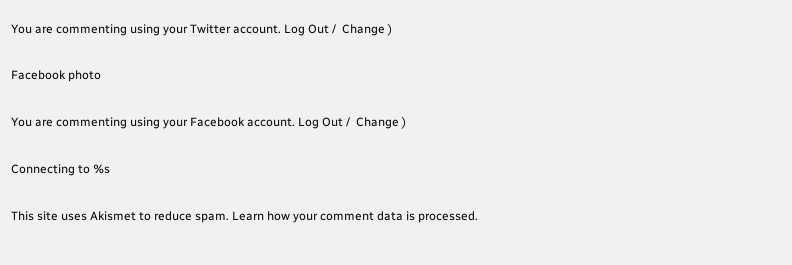You are commenting using your Twitter account. Log Out /  Change )

Facebook photo

You are commenting using your Facebook account. Log Out /  Change )

Connecting to %s

This site uses Akismet to reduce spam. Learn how your comment data is processed.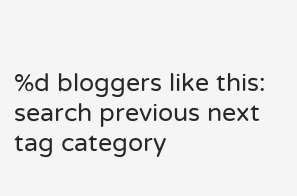%d bloggers like this:
search previous next tag category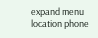expand menu location phone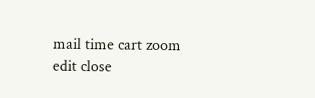mail time cart zoom edit close